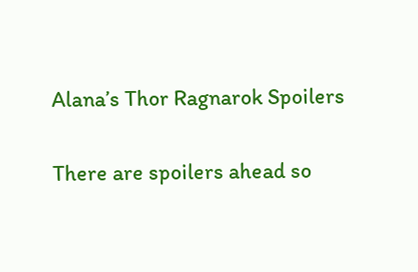Alana’s Thor Ragnarok Spoilers

There are spoilers ahead so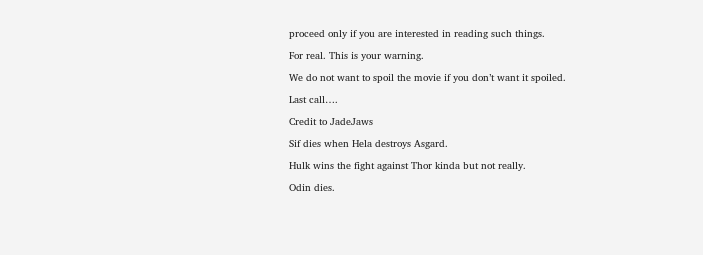proceed only if you are interested in reading such things.

For real. This is your warning.

We do not want to spoil the movie if you don’t want it spoiled.

Last call….

Credit to JadeJaws

Sif dies when Hela destroys Asgard.

Hulk wins the fight against Thor kinda but not really.

Odin dies.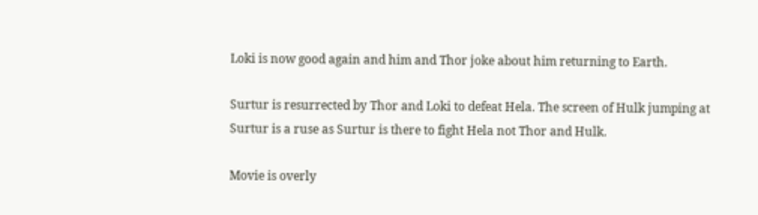Loki is now good again and him and Thor joke about him returning to Earth.

Surtur is resurrected by Thor and Loki to defeat Hela. The screen of Hulk jumping at Surtur is a ruse as Surtur is there to fight Hela not Thor and Hulk.

Movie is overly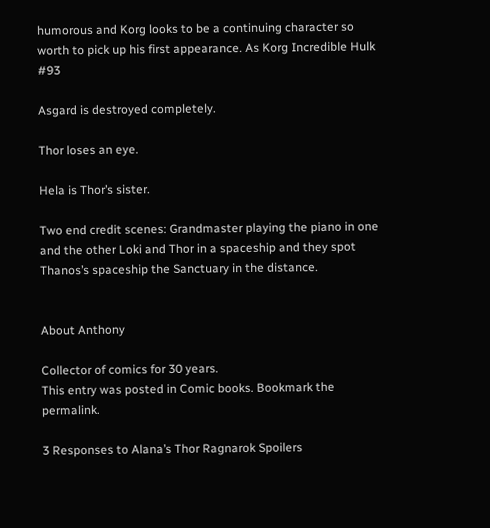humorous and Korg looks to be a continuing character so worth to pick up his first appearance. As Korg Incredible Hulk #93

Asgard is destroyed completely.

Thor loses an eye.

Hela is Thor’s sister.

Two end credit scenes: Grandmaster playing the piano in one and the other Loki and Thor in a spaceship and they spot Thanos’s spaceship the Sanctuary in the distance.


About Anthony

Collector of comics for 30 years.
This entry was posted in Comic books. Bookmark the permalink.

3 Responses to Alana’s Thor Ragnarok Spoilers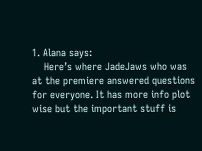1. Alana says:
    Here’s where JadeJaws who was at the premiere answered questions for everyone. It has more info plot wise but the important stuff is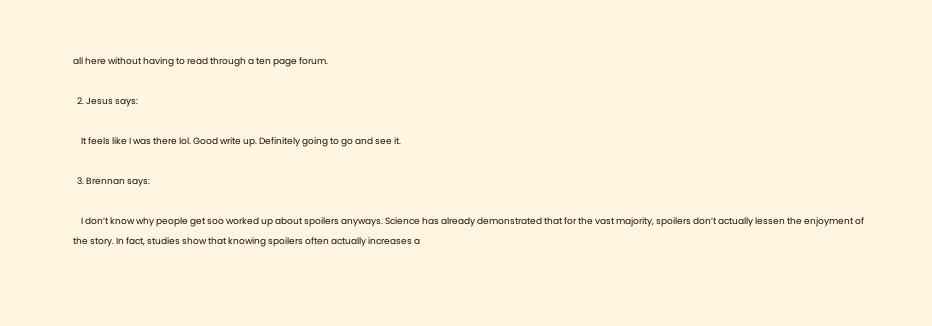all here without having to read through a ten page forum.

  2. Jesus says:

    It feels like I was there lol. Good write up. Definitely going to go and see it.

  3. Brennan says:

    I don’t know why people get soo worked up about spoilers anyways. Science has already demonstrated that for the vast majority, spoilers don’t actually lessen the enjoyment of the story. In fact, studies show that knowing spoilers often actually increases a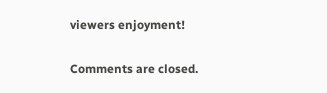viewers enjoyment!

Comments are closed.